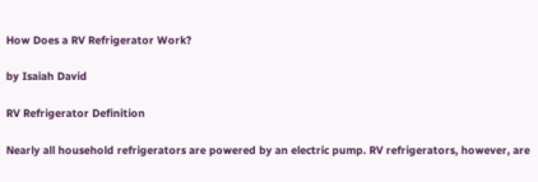How Does a RV Refrigerator Work?

by Isaiah David

RV Refrigerator Definition

Nearly all household refrigerators are powered by an electric pump. RV refrigerators, however, are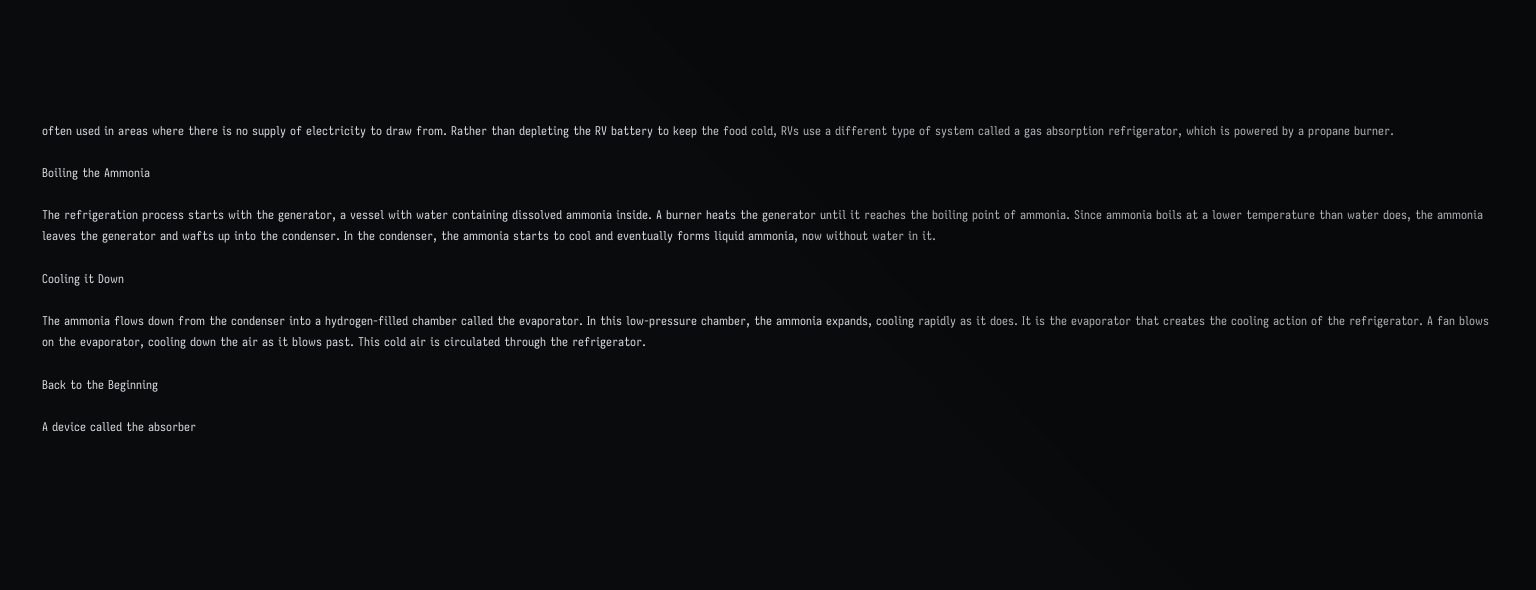often used in areas where there is no supply of electricity to draw from. Rather than depleting the RV battery to keep the food cold, RVs use a different type of system called a gas absorption refrigerator, which is powered by a propane burner.

Boiling the Ammonia

The refrigeration process starts with the generator, a vessel with water containing dissolved ammonia inside. A burner heats the generator until it reaches the boiling point of ammonia. Since ammonia boils at a lower temperature than water does, the ammonia leaves the generator and wafts up into the condenser. In the condenser, the ammonia starts to cool and eventually forms liquid ammonia, now without water in it.

Cooling it Down

The ammonia flows down from the condenser into a hydrogen-filled chamber called the evaporator. In this low-pressure chamber, the ammonia expands, cooling rapidly as it does. It is the evaporator that creates the cooling action of the refrigerator. A fan blows on the evaporator, cooling down the air as it blows past. This cold air is circulated through the refrigerator.

Back to the Beginning

A device called the absorber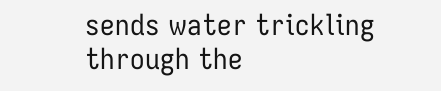sends water trickling through the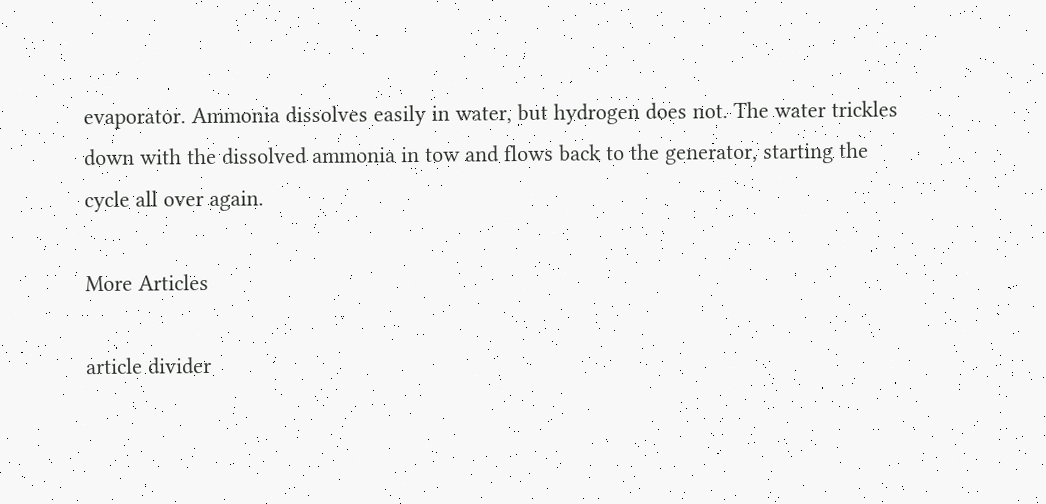evaporator. Ammonia dissolves easily in water, but hydrogen does not. The water trickles down with the dissolved ammonia in tow and flows back to the generator, starting the cycle all over again.

More Articles

article divider